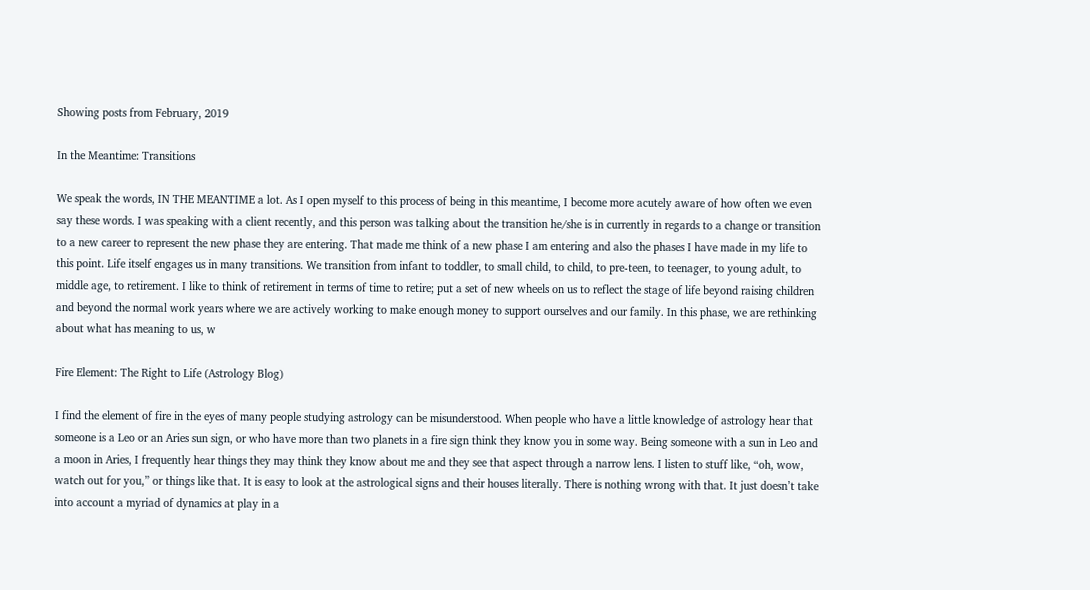Showing posts from February, 2019

In the Meantime: Transitions

We speak the words, IN THE MEANTIME a lot. As I open myself to this process of being in this meantime, I become more acutely aware of how often we even say these words. I was speaking with a client recently, and this person was talking about the transition he/she is in currently in regards to a change or transition to a new career to represent the new phase they are entering. That made me think of a new phase I am entering and also the phases I have made in my life to this point. Life itself engages us in many transitions. We transition from infant to toddler, to small child, to child, to pre-teen, to teenager, to young adult, to middle age, to retirement. I like to think of retirement in terms of time to retire; put a set of new wheels on us to reflect the stage of life beyond raising children and beyond the normal work years where we are actively working to make enough money to support ourselves and our family. In this phase, we are rethinking about what has meaning to us, w

Fire Element: The Right to Life (Astrology Blog)

I find the element of fire in the eyes of many people studying astrology can be misunderstood. When people who have a little knowledge of astrology hear that someone is a Leo or an Aries sun sign, or who have more than two planets in a fire sign think they know you in some way. Being someone with a sun in Leo and a moon in Aries, I frequently hear things they may think they know about me and they see that aspect through a narrow lens. I listen to stuff like, “oh, wow, watch out for you,” or things like that. It is easy to look at the astrological signs and their houses literally. There is nothing wrong with that. It just doesn’t take into account a myriad of dynamics at play in a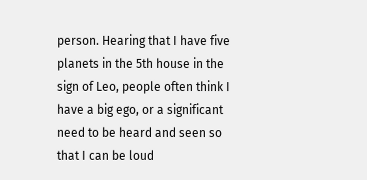person. Hearing that I have five planets in the 5th house in the sign of Leo, people often think I have a big ego, or a significant need to be heard and seen so that I can be loud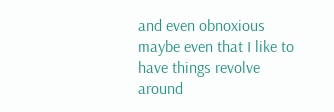and even obnoxious maybe even that I like to have things revolve around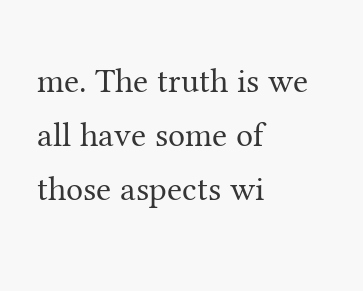me. The truth is we all have some of those aspects wi